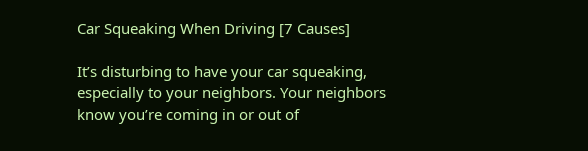Car Squeaking When Driving [7 Causes]

It’s disturbing to have your car squeaking, especially to your neighbors. Your neighbors know you’re coming in or out of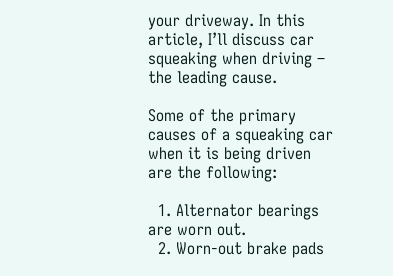your driveway. In this article, I’ll discuss car squeaking when driving – the leading cause.

Some of the primary causes of a squeaking car when it is being driven are the following:

  1. Alternator bearings are worn out.
  2. Worn-out brake pads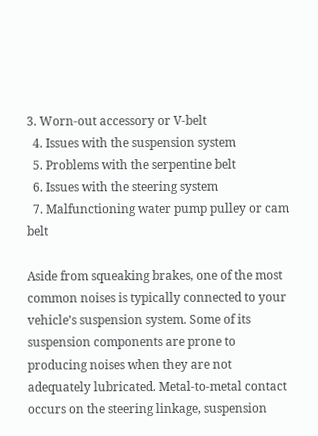3. Worn-out accessory or V-belt
  4. Issues with the suspension system
  5. Problems with the serpentine belt
  6. Issues with the steering system
  7. Malfunctioning water pump pulley or cam belt

Aside from squeaking brakes, one of the most common noises is typically connected to your vehicle’s suspension system. Some of its suspension components are prone to producing noises when they are not adequately lubricated. Metal-to-metal contact occurs on the steering linkage, suspension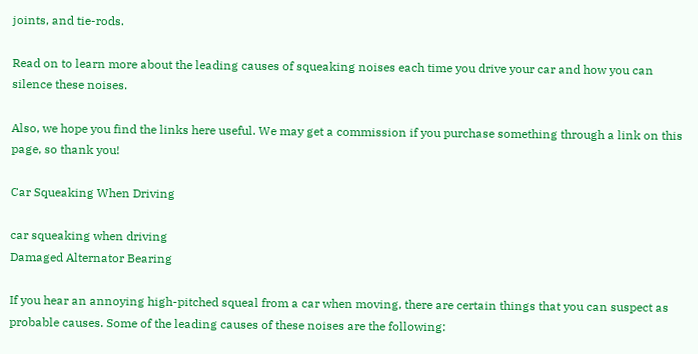joints, and tie-rods.

Read on to learn more about the leading causes of squeaking noises each time you drive your car and how you can silence these noises.

Also, we hope you find the links here useful. We may get a commission if you purchase something through a link on this page, so thank you!

Car Squeaking When Driving

car squeaking when driving
Damaged Alternator Bearing

If you hear an annoying high-pitched squeal from a car when moving, there are certain things that you can suspect as probable causes. Some of the leading causes of these noises are the following: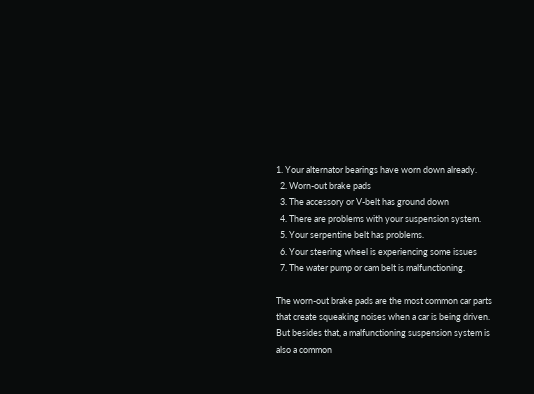1. Your alternator bearings have worn down already.
  2. Worn-out brake pads
  3. The accessory or V-belt has ground down
  4. There are problems with your suspension system.
  5. Your serpentine belt has problems.
  6. Your steering wheel is experiencing some issues
  7. The water pump or cam belt is malfunctioning.

The worn-out brake pads are the most common car parts that create squeaking noises when a car is being driven. But besides that, a malfunctioning suspension system is also a common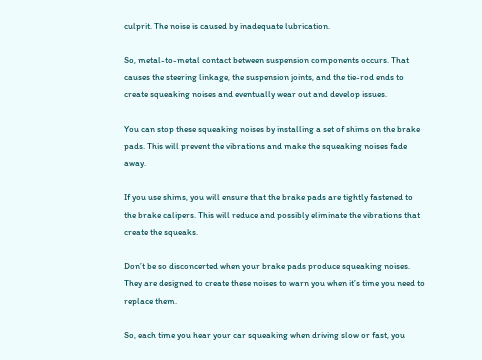culprit. The noise is caused by inadequate lubrication.

So, metal-to-metal contact between suspension components occurs. That causes the steering linkage, the suspension joints, and the tie-rod ends to create squeaking noises and eventually wear out and develop issues.

You can stop these squeaking noises by installing a set of shims on the brake pads. This will prevent the vibrations and make the squeaking noises fade away.

If you use shims, you will ensure that the brake pads are tightly fastened to the brake calipers. This will reduce and possibly eliminate the vibrations that create the squeaks.

Don’t be so disconcerted when your brake pads produce squeaking noises. They are designed to create these noises to warn you when it’s time you need to replace them.

So, each time you hear your car squeaking when driving slow or fast, you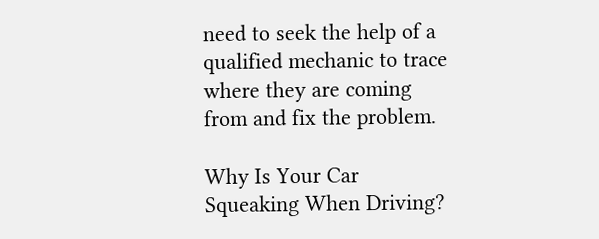need to seek the help of a qualified mechanic to trace where they are coming from and fix the problem.

Why Is Your Car Squeaking When Driving?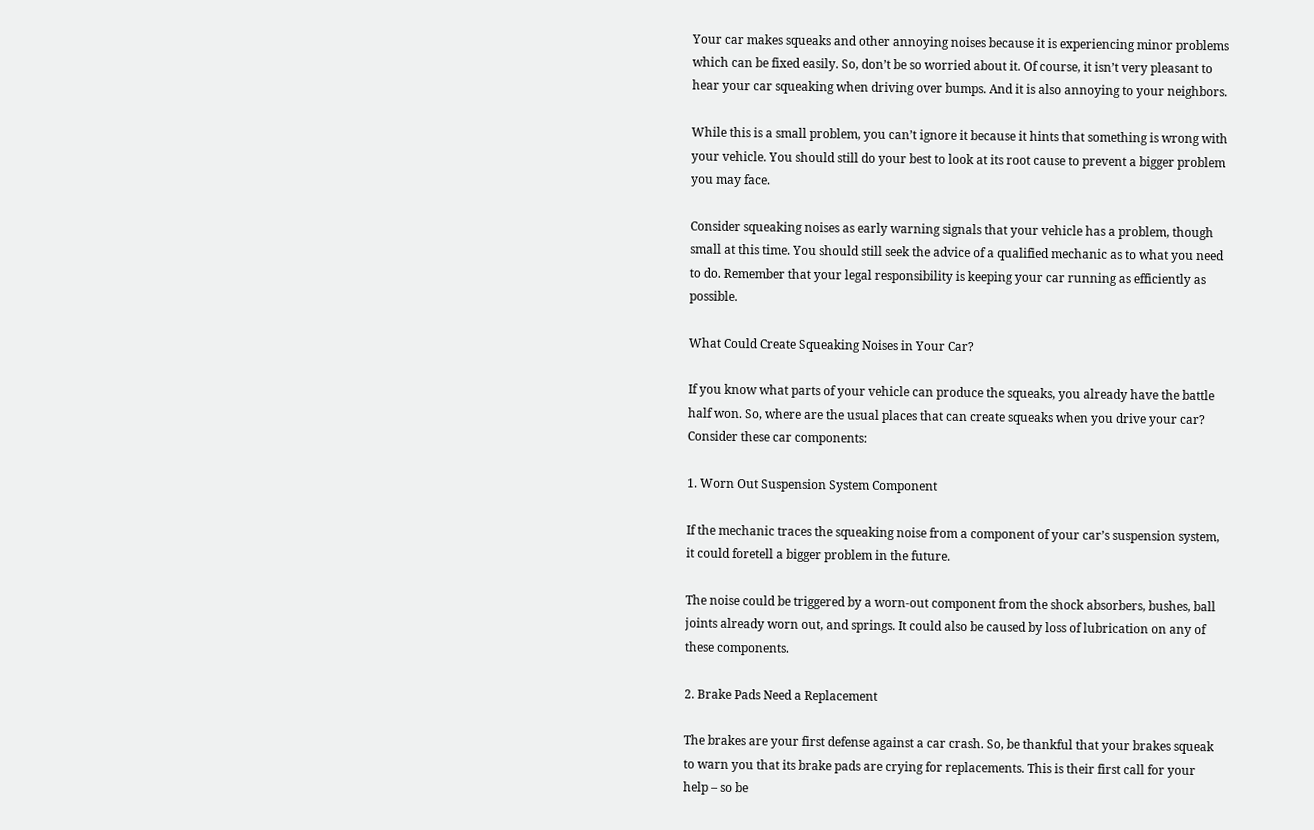Your car makes squeaks and other annoying noises because it is experiencing minor problems which can be fixed easily. So, don’t be so worried about it. Of course, it isn’t very pleasant to hear your car squeaking when driving over bumps. And it is also annoying to your neighbors.

While this is a small problem, you can’t ignore it because it hints that something is wrong with your vehicle. You should still do your best to look at its root cause to prevent a bigger problem you may face.

Consider squeaking noises as early warning signals that your vehicle has a problem, though small at this time. You should still seek the advice of a qualified mechanic as to what you need to do. Remember that your legal responsibility is keeping your car running as efficiently as possible.

What Could Create Squeaking Noises in Your Car?

If you know what parts of your vehicle can produce the squeaks, you already have the battle half won. So, where are the usual places that can create squeaks when you drive your car? Consider these car components:

1. Worn Out Suspension System Component

If the mechanic traces the squeaking noise from a component of your car’s suspension system, it could foretell a bigger problem in the future.

The noise could be triggered by a worn-out component from the shock absorbers, bushes, ball joints already worn out, and springs. It could also be caused by loss of lubrication on any of these components.

2. Brake Pads Need a Replacement

The brakes are your first defense against a car crash. So, be thankful that your brakes squeak to warn you that its brake pads are crying for replacements. This is their first call for your help – so be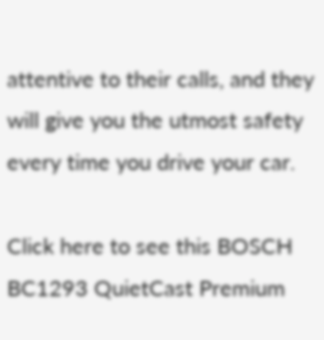attentive to their calls, and they will give you the utmost safety every time you drive your car.

Click here to see this BOSCH BC1293 QuietCast Premium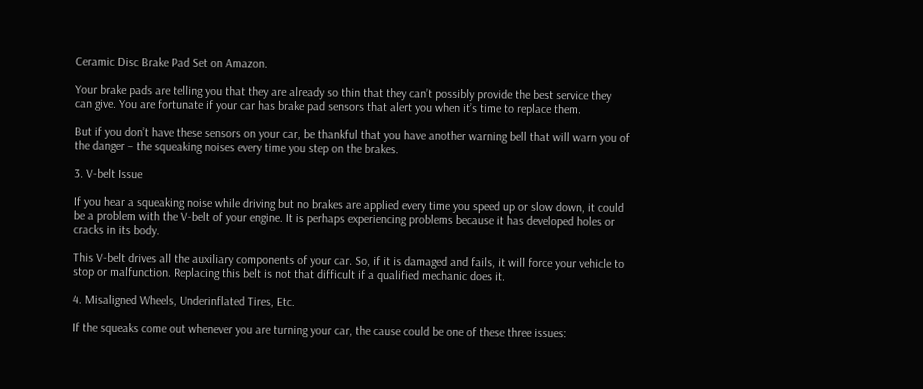Ceramic Disc Brake Pad Set on Amazon.

Your brake pads are telling you that they are already so thin that they can’t possibly provide the best service they can give. You are fortunate if your car has brake pad sensors that alert you when it’s time to replace them.

But if you don’t have these sensors on your car, be thankful that you have another warning bell that will warn you of the danger – the squeaking noises every time you step on the brakes.

3. V-belt Issue

If you hear a squeaking noise while driving but no brakes are applied every time you speed up or slow down, it could be a problem with the V-belt of your engine. It is perhaps experiencing problems because it has developed holes or cracks in its body.

This V-belt drives all the auxiliary components of your car. So, if it is damaged and fails, it will force your vehicle to stop or malfunction. Replacing this belt is not that difficult if a qualified mechanic does it.

4. Misaligned Wheels, Underinflated Tires, Etc.

If the squeaks come out whenever you are turning your car, the cause could be one of these three issues: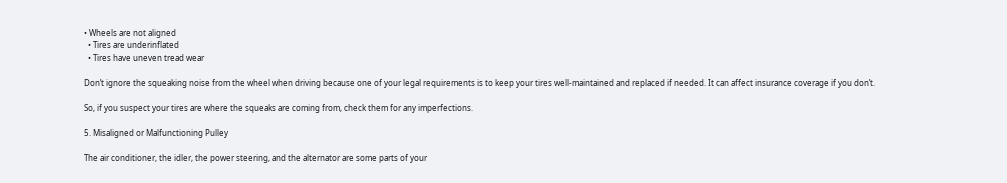• Wheels are not aligned
  • Tires are underinflated
  • Tires have uneven tread wear

Don’t ignore the squeaking noise from the wheel when driving because one of your legal requirements is to keep your tires well-maintained and replaced if needed. It can affect insurance coverage if you don’t.

So, if you suspect your tires are where the squeaks are coming from, check them for any imperfections.

5. Misaligned or Malfunctioning Pulley

The air conditioner, the idler, the power steering, and the alternator are some parts of your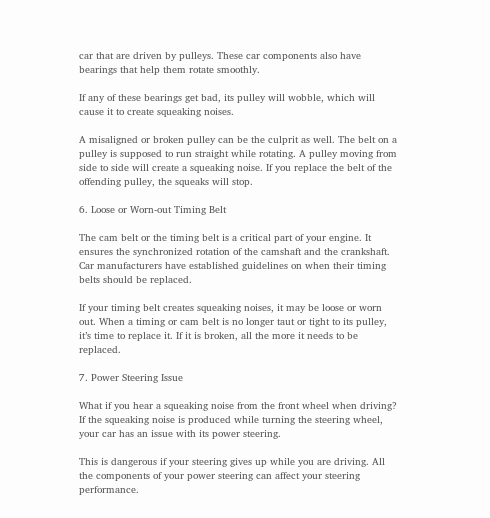car that are driven by pulleys. These car components also have bearings that help them rotate smoothly.

If any of these bearings get bad, its pulley will wobble, which will cause it to create squeaking noises.

A misaligned or broken pulley can be the culprit as well. The belt on a pulley is supposed to run straight while rotating. A pulley moving from side to side will create a squeaking noise. If you replace the belt of the offending pulley, the squeaks will stop.

6. Loose or Worn-out Timing Belt

The cam belt or the timing belt is a critical part of your engine. It ensures the synchronized rotation of the camshaft and the crankshaft. Car manufacturers have established guidelines on when their timing belts should be replaced.

If your timing belt creates squeaking noises, it may be loose or worn out. When a timing or cam belt is no longer taut or tight to its pulley, it’s time to replace it. If it is broken, all the more it needs to be replaced.

7. Power Steering Issue

What if you hear a squeaking noise from the front wheel when driving? If the squeaking noise is produced while turning the steering wheel, your car has an issue with its power steering.

This is dangerous if your steering gives up while you are driving. All the components of your power steering can affect your steering performance.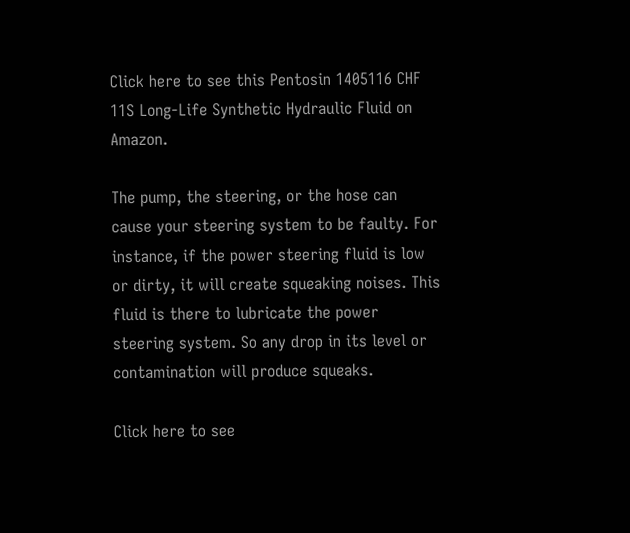Click here to see this Pentosin 1405116 CHF 11S Long-Life Synthetic Hydraulic Fluid on Amazon.

The pump, the steering, or the hose can cause your steering system to be faulty. For instance, if the power steering fluid is low or dirty, it will create squeaking noises. This fluid is there to lubricate the power steering system. So any drop in its level or contamination will produce squeaks.

Click here to see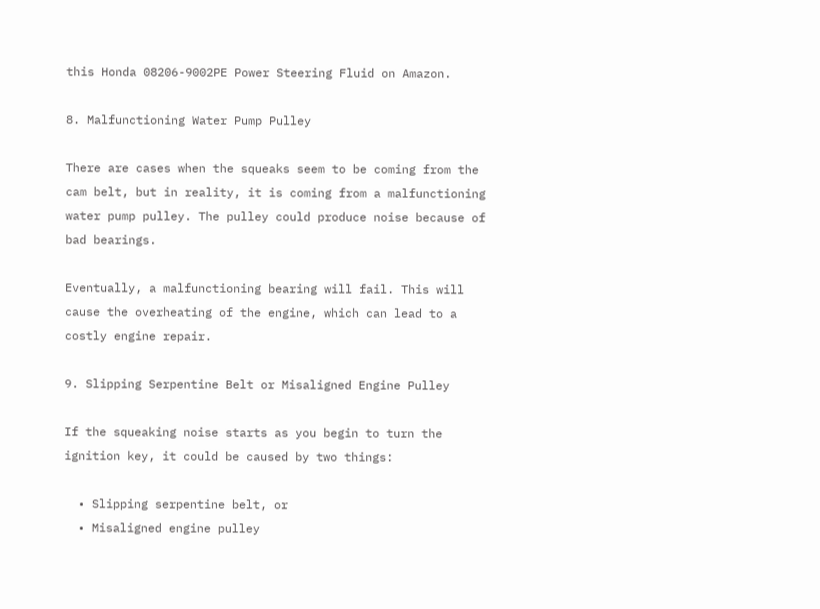this Honda 08206-9002PE Power Steering Fluid on Amazon.

8. Malfunctioning Water Pump Pulley

There are cases when the squeaks seem to be coming from the cam belt, but in reality, it is coming from a malfunctioning water pump pulley. The pulley could produce noise because of bad bearings.

Eventually, a malfunctioning bearing will fail. This will cause the overheating of the engine, which can lead to a costly engine repair.

9. Slipping Serpentine Belt or Misaligned Engine Pulley

If the squeaking noise starts as you begin to turn the ignition key, it could be caused by two things:

  • Slipping serpentine belt, or
  • Misaligned engine pulley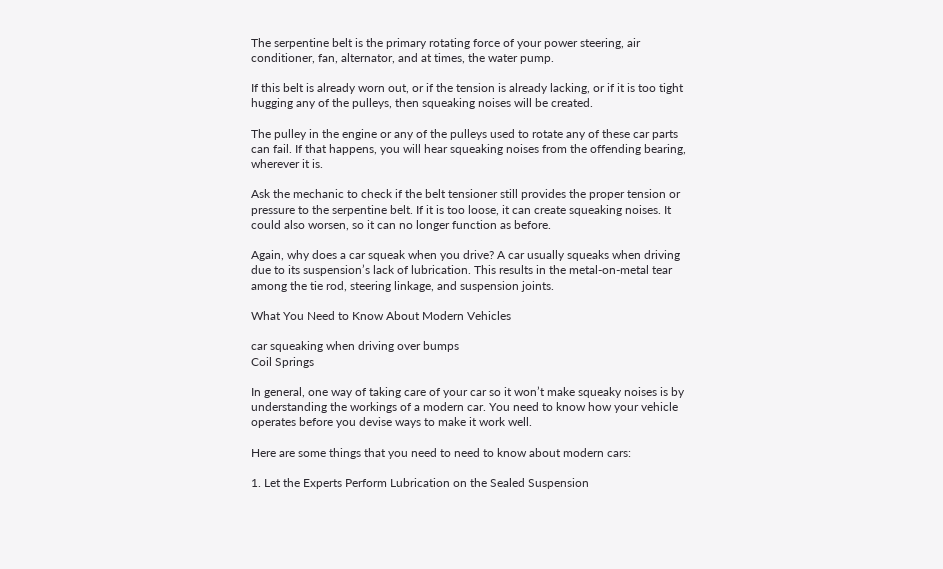The serpentine belt is the primary rotating force of your power steering, air conditioner, fan, alternator, and at times, the water pump.

If this belt is already worn out, or if the tension is already lacking, or if it is too tight hugging any of the pulleys, then squeaking noises will be created.

The pulley in the engine or any of the pulleys used to rotate any of these car parts can fail. If that happens, you will hear squeaking noises from the offending bearing, wherever it is.

Ask the mechanic to check if the belt tensioner still provides the proper tension or pressure to the serpentine belt. If it is too loose, it can create squeaking noises. It could also worsen, so it can no longer function as before.

Again, why does a car squeak when you drive? A car usually squeaks when driving due to its suspension’s lack of lubrication. This results in the metal-on-metal tear among the tie rod, steering linkage, and suspension joints.

What You Need to Know About Modern Vehicles

car squeaking when driving over bumps
Coil Springs

In general, one way of taking care of your car so it won’t make squeaky noises is by understanding the workings of a modern car. You need to know how your vehicle operates before you devise ways to make it work well.

Here are some things that you need to need to know about modern cars:

1. Let the Experts Perform Lubrication on the Sealed Suspension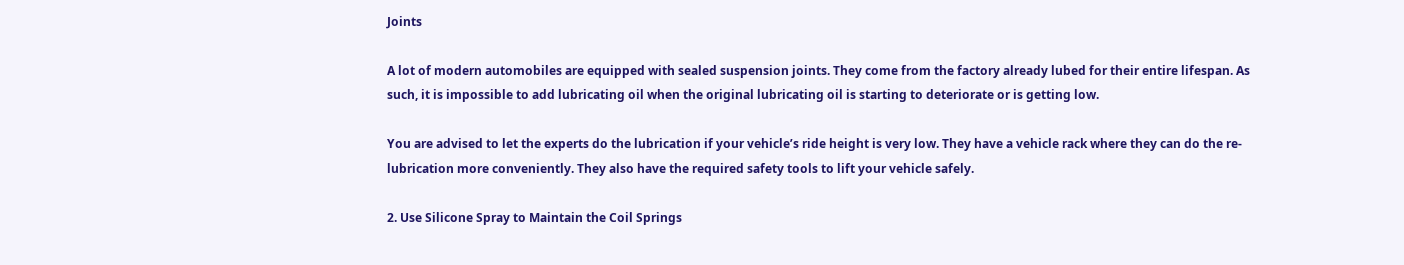Joints

A lot of modern automobiles are equipped with sealed suspension joints. They come from the factory already lubed for their entire lifespan. As such, it is impossible to add lubricating oil when the original lubricating oil is starting to deteriorate or is getting low.

You are advised to let the experts do the lubrication if your vehicle’s ride height is very low. They have a vehicle rack where they can do the re-lubrication more conveniently. They also have the required safety tools to lift your vehicle safely.

2. Use Silicone Spray to Maintain the Coil Springs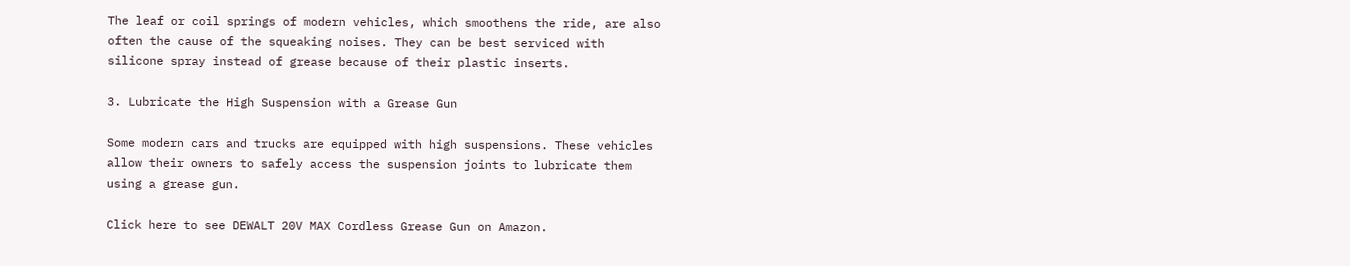The leaf or coil springs of modern vehicles, which smoothens the ride, are also often the cause of the squeaking noises. They can be best serviced with silicone spray instead of grease because of their plastic inserts.

3. Lubricate the High Suspension with a Grease Gun

Some modern cars and trucks are equipped with high suspensions. These vehicles allow their owners to safely access the suspension joints to lubricate them using a grease gun.

Click here to see DEWALT 20V MAX Cordless Grease Gun on Amazon.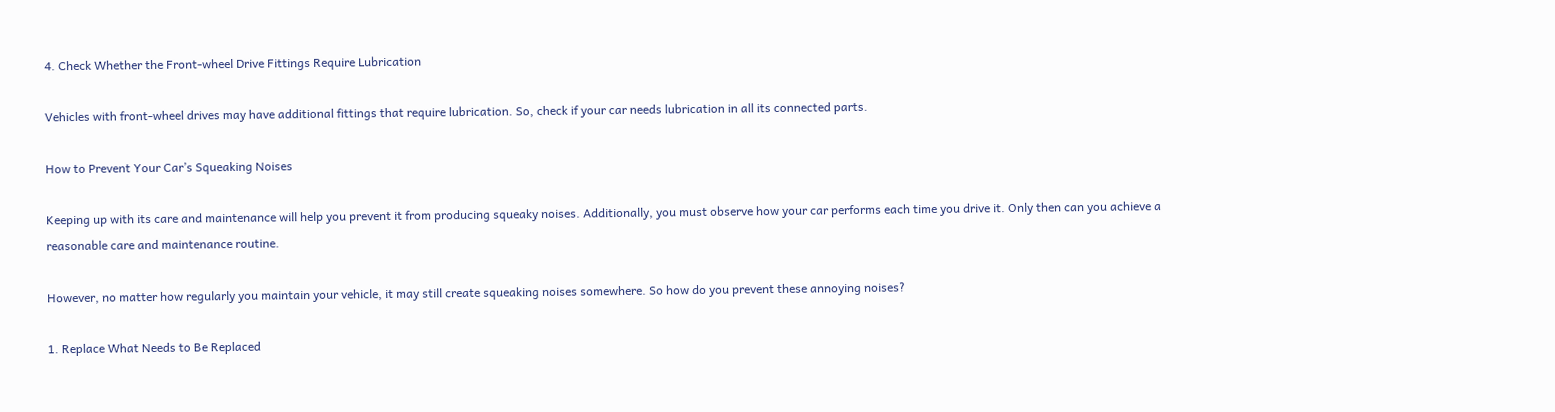4. Check Whether the Front-wheel Drive Fittings Require Lubrication

Vehicles with front-wheel drives may have additional fittings that require lubrication. So, check if your car needs lubrication in all its connected parts.

How to Prevent Your Car’s Squeaking Noises

Keeping up with its care and maintenance will help you prevent it from producing squeaky noises. Additionally, you must observe how your car performs each time you drive it. Only then can you achieve a reasonable care and maintenance routine.

However, no matter how regularly you maintain your vehicle, it may still create squeaking noises somewhere. So how do you prevent these annoying noises?

1. Replace What Needs to Be Replaced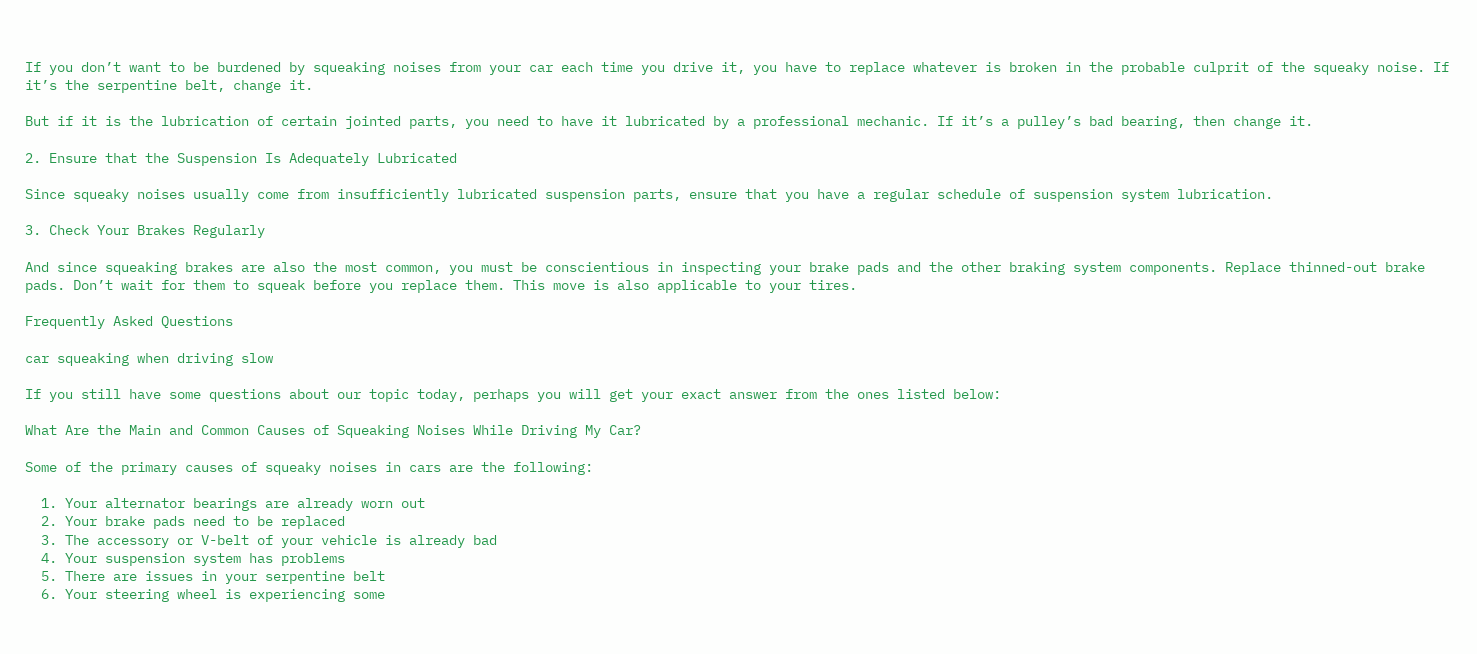If you don’t want to be burdened by squeaking noises from your car each time you drive it, you have to replace whatever is broken in the probable culprit of the squeaky noise. If it’s the serpentine belt, change it.

But if it is the lubrication of certain jointed parts, you need to have it lubricated by a professional mechanic. If it’s a pulley’s bad bearing, then change it.

2. Ensure that the Suspension Is Adequately Lubricated

Since squeaky noises usually come from insufficiently lubricated suspension parts, ensure that you have a regular schedule of suspension system lubrication.

3. Check Your Brakes Regularly

And since squeaking brakes are also the most common, you must be conscientious in inspecting your brake pads and the other braking system components. Replace thinned-out brake pads. Don’t wait for them to squeak before you replace them. This move is also applicable to your tires.

Frequently Asked Questions

car squeaking when driving slow

If you still have some questions about our topic today, perhaps you will get your exact answer from the ones listed below:

What Are the Main and Common Causes of Squeaking Noises While Driving My Car?

Some of the primary causes of squeaky noises in cars are the following:

  1. Your alternator bearings are already worn out
  2. Your brake pads need to be replaced
  3. The accessory or V-belt of your vehicle is already bad
  4. Your suspension system has problems
  5. There are issues in your serpentine belt
  6. Your steering wheel is experiencing some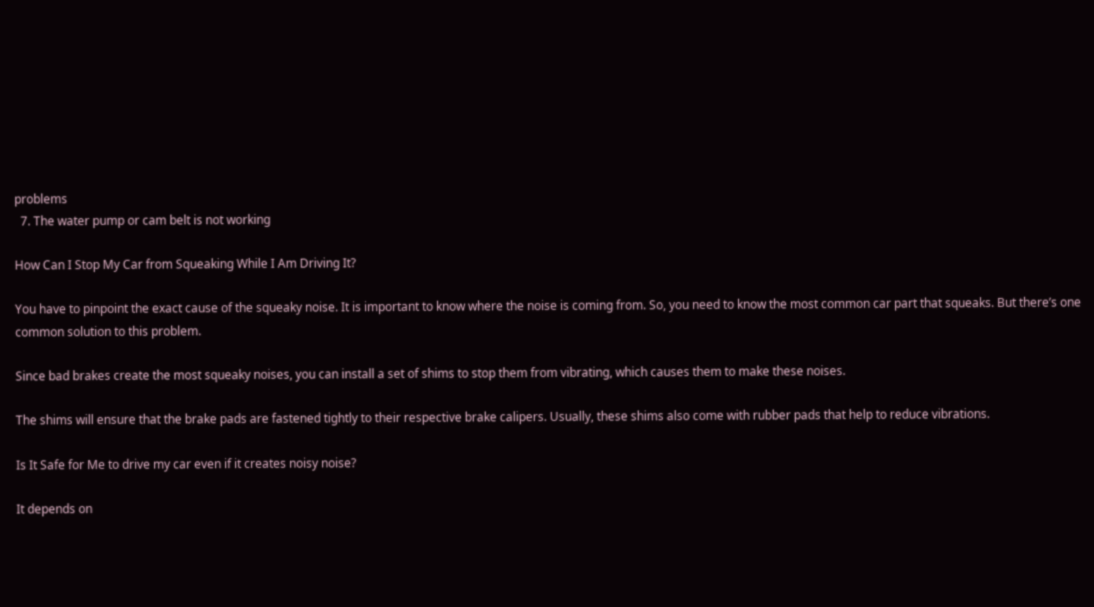problems
  7. The water pump or cam belt is not working

How Can I Stop My Car from Squeaking While I Am Driving It?

You have to pinpoint the exact cause of the squeaky noise. It is important to know where the noise is coming from. So, you need to know the most common car part that squeaks. But there’s one common solution to this problem.

Since bad brakes create the most squeaky noises, you can install a set of shims to stop them from vibrating, which causes them to make these noises.

The shims will ensure that the brake pads are fastened tightly to their respective brake calipers. Usually, these shims also come with rubber pads that help to reduce vibrations.

Is It Safe for Me to drive my car even if it creates noisy noise?

It depends on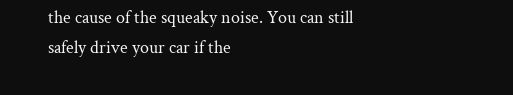the cause of the squeaky noise. You can still safely drive your car if the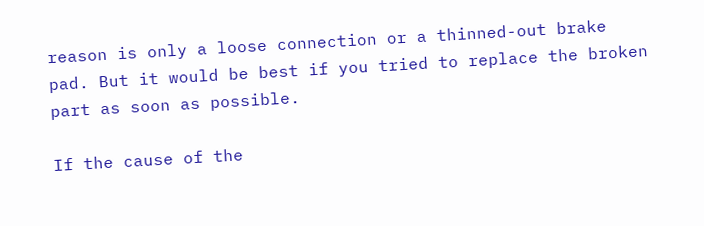reason is only a loose connection or a thinned-out brake pad. But it would be best if you tried to replace the broken part as soon as possible.

If the cause of the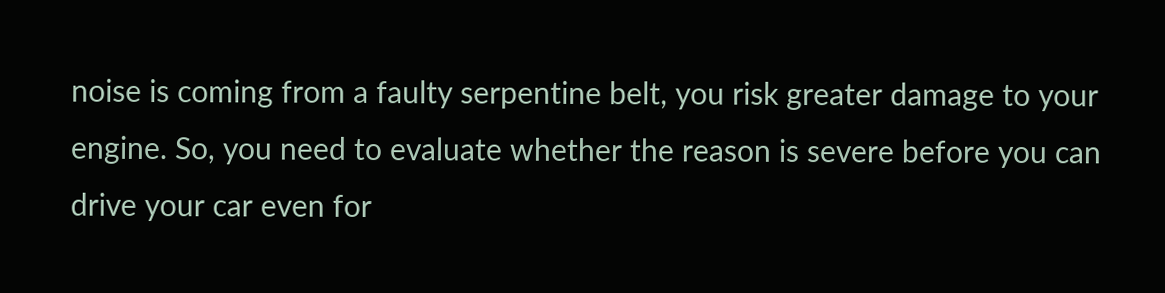noise is coming from a faulty serpentine belt, you risk greater damage to your engine. So, you need to evaluate whether the reason is severe before you can drive your car even for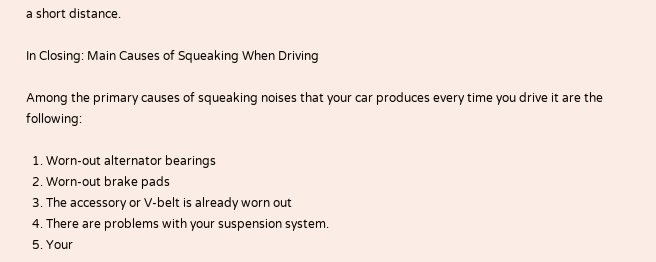a short distance.

In Closing: Main Causes of Squeaking When Driving

Among the primary causes of squeaking noises that your car produces every time you drive it are the following:

  1. Worn-out alternator bearings
  2. Worn-out brake pads
  3. The accessory or V-belt is already worn out
  4. There are problems with your suspension system.
  5. Your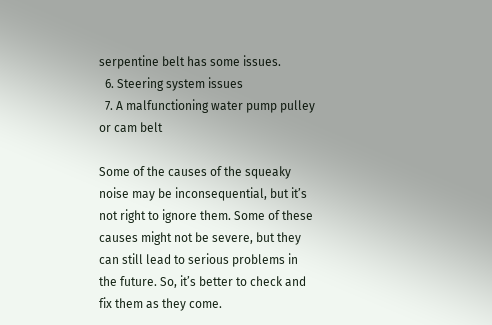serpentine belt has some issues.
  6. Steering system issues
  7. A malfunctioning water pump pulley or cam belt

Some of the causes of the squeaky noise may be inconsequential, but it’s not right to ignore them. Some of these causes might not be severe, but they can still lead to serious problems in the future. So, it’s better to check and fix them as they come.